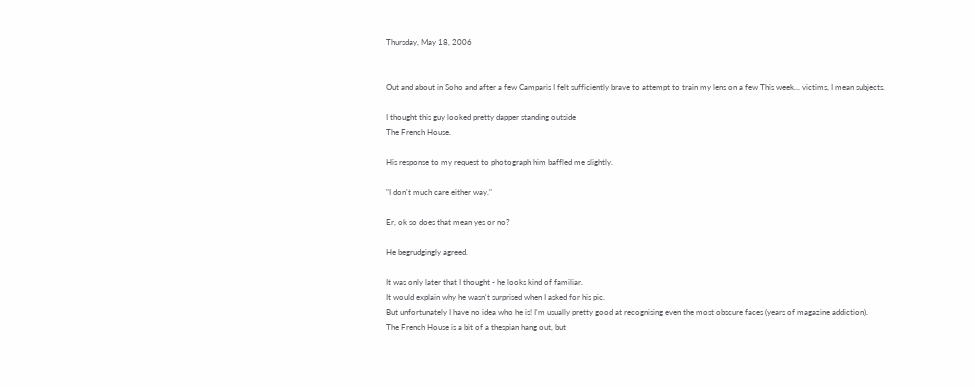Thursday, May 18, 2006


Out and about in Soho and after a few Camparis I felt sufficiently brave to attempt to train my lens on a few This week... victims, I mean subjects.

I thought this guy looked pretty dapper standing outside
The French House.

His response to my request to photograph him baffled me slightly.

"I don't much care either way."

Er, ok so does that mean yes or no?

He begrudgingly agreed.

It was only later that I thought - he looks kind of familiar.
It would explain why he wasn't surprised when I asked for his pic.
But unfortunately I have no idea who he is! I'm usually pretty good at recognising even the most obscure faces (years of magazine addiction).
The French House is a bit of a thespian hang out, but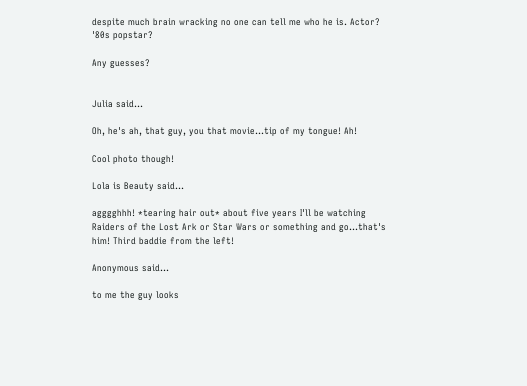despite much brain wracking no one can tell me who he is. Actor? '80s popstar?

Any guesses?


Julia said...

Oh, he's ah, that guy, you that movie...tip of my tongue! Ah!

Cool photo though!

Lola is Beauty said...

agggghhh! *tearing hair out* about five years I'll be watching Raiders of the Lost Ark or Star Wars or something and go...that's him! Third baddie from the left!

Anonymous said...

to me the guy looks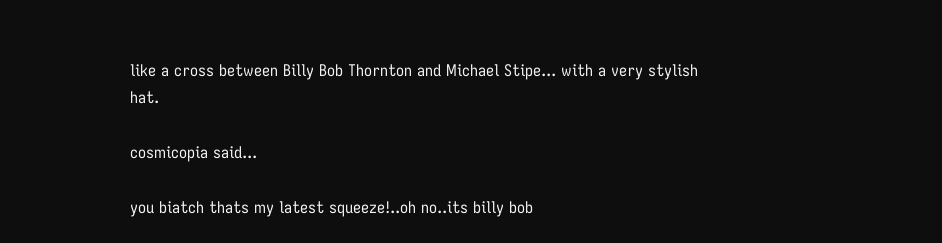like a cross between Billy Bob Thornton and Michael Stipe... with a very stylish hat.

cosmicopia said...

you biatch thats my latest squeeze!..oh no..its billy bob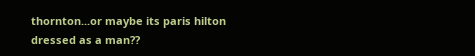thornton...or maybe its paris hilton dressed as a man??